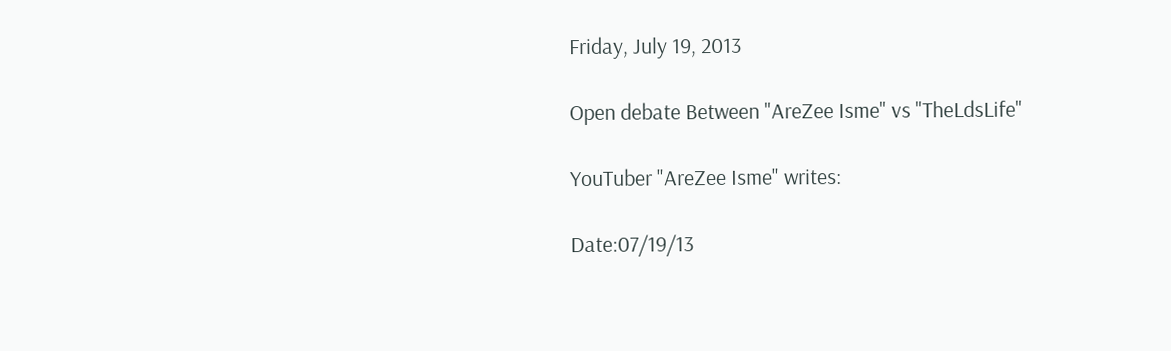Friday, July 19, 2013

Open debate Between "AreZee Isme" vs "TheLdsLife"

YouTuber "AreZee Isme" writes:

Date:07/19/13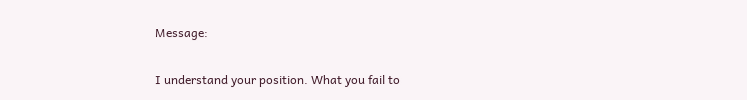Message:

I understand your position. What you fail to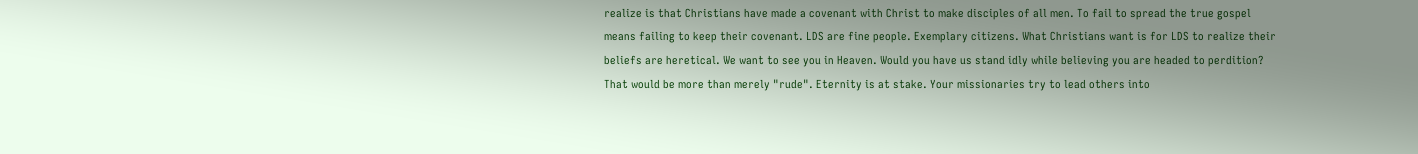realize is that Christians have made a covenant with Christ to make disciples of all men. To fail to spread the true gospel means failing to keep their covenant. LDS are fine people. Exemplary citizens. What Christians want is for LDS to realize their beliefs are heretical. We want to see you in Heaven. Would you have us stand idly while believing you are headed to perdition? That would be more than merely "rude". Eternity is at stake. Your missionaries try to lead others into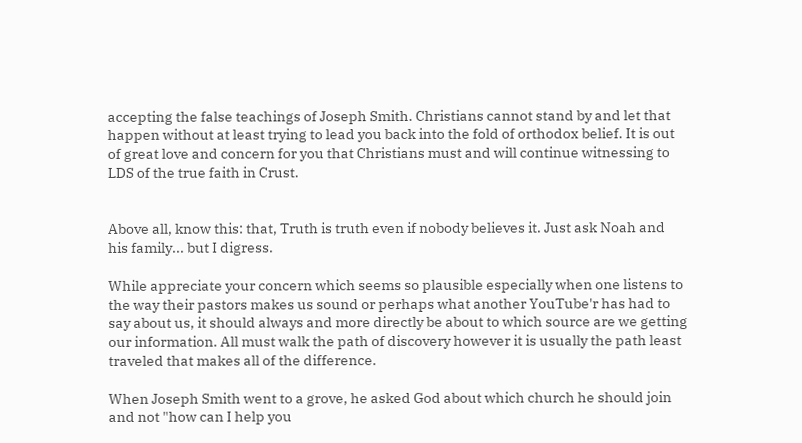accepting the false teachings of Joseph Smith. Christians cannot stand by and let that happen without at least trying to lead you back into the fold of orthodox belief. It is out of great love and concern for you that Christians must and will continue witnessing to LDS of the true faith in Crust.


Above all, know this: that, Truth is truth even if nobody believes it. Just ask Noah and his family... but I digress.

While appreciate your concern which seems so plausible especially when one listens to the way their pastors makes us sound or perhaps what another YouTube'r has had to say about us, it should always and more directly be about to which source are we getting our information. All must walk the path of discovery however it is usually the path least traveled that makes all of the difference.

When Joseph Smith went to a grove, he asked God about which church he should join and not "how can I help you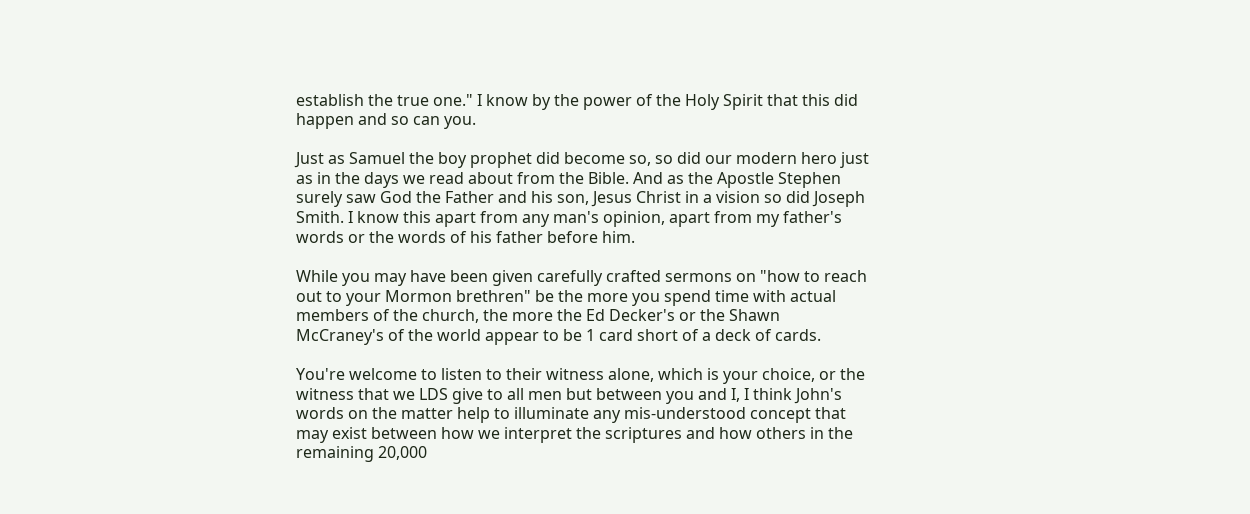establish the true one." I know by the power of the Holy Spirit that this did happen and so can you.

Just as Samuel the boy prophet did become so, so did our modern hero just as in the days we read about from the Bible. And as the Apostle Stephen surely saw God the Father and his son, Jesus Christ in a vision so did Joseph Smith. I know this apart from any man's opinion, apart from my father's words or the words of his father before him.

While you may have been given carefully crafted sermons on "how to reach out to your Mormon brethren" be the more you spend time with actual members of the church, the more the Ed Decker's or the Shawn McCraney's of the world appear to be 1 card short of a deck of cards.

You're welcome to listen to their witness alone, which is your choice, or the witness that we LDS give to all men but between you and I, I think John's words on the matter help to illuminate any mis-understood concept that may exist between how we interpret the scriptures and how others in the remaining 20,000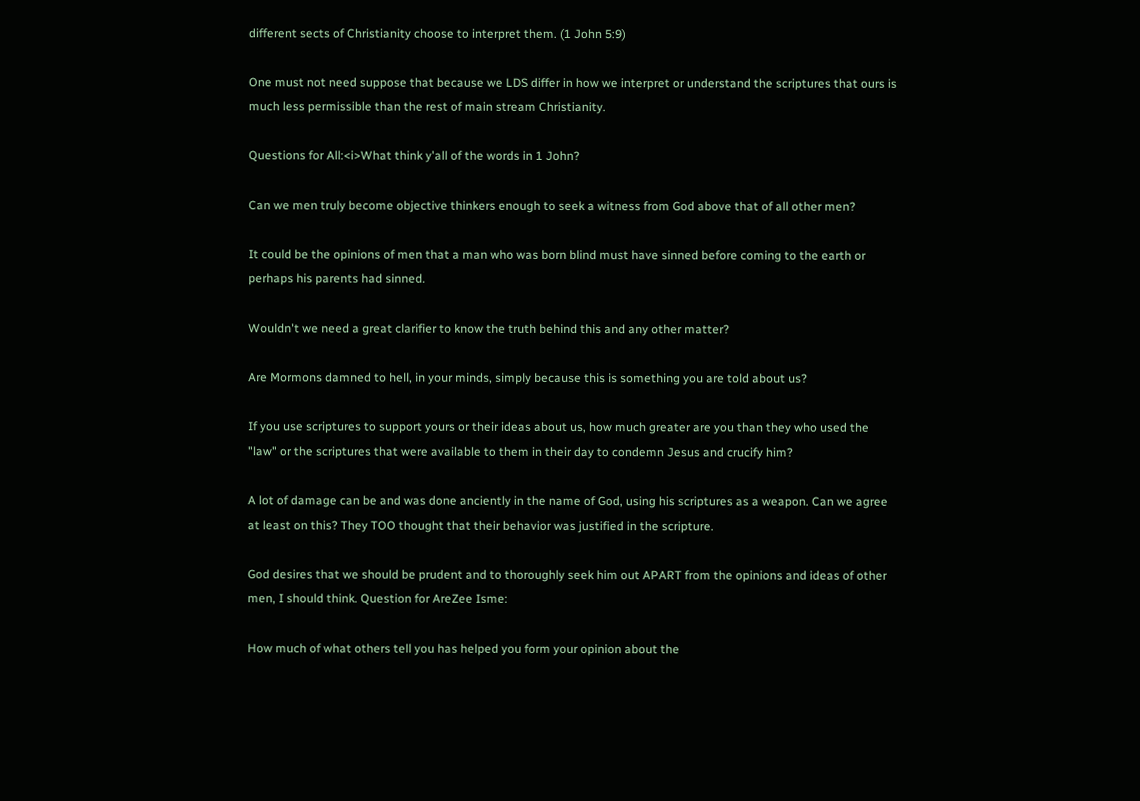different sects of Christianity choose to interpret them. (1 John 5:9)

One must not need suppose that because we LDS differ in how we interpret or understand the scriptures that ours is much less permissible than the rest of main stream Christianity.

Questions for All:<i>What think y'all of the words in 1 John?

Can we men truly become objective thinkers enough to seek a witness from God above that of all other men?

It could be the opinions of men that a man who was born blind must have sinned before coming to the earth or perhaps his parents had sinned.

Wouldn't we need a great clarifier to know the truth behind this and any other matter?

Are Mormons damned to hell, in your minds, simply because this is something you are told about us?

If you use scriptures to support yours or their ideas about us, how much greater are you than they who used the "law" or the scriptures that were available to them in their day to condemn Jesus and crucify him?

A lot of damage can be and was done anciently in the name of God, using his scriptures as a weapon. Can we agree at least on this? They TOO thought that their behavior was justified in the scripture.

God desires that we should be prudent and to thoroughly seek him out APART from the opinions and ideas of other men, I should think. Question for AreZee Isme:

How much of what others tell you has helped you form your opinion about the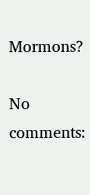Mormons?

No comments: